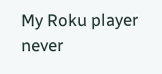My Roku player never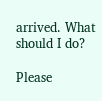arrived. What should I do?

Please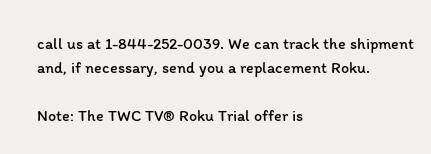call us at 1-844-252-0039. We can track the shipment and, if necessary, send you a replacement Roku.

Note: The TWC TV® Roku Trial offer is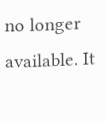no longer available. It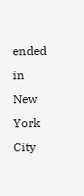ended in New York City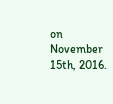on November 15th, 2016.